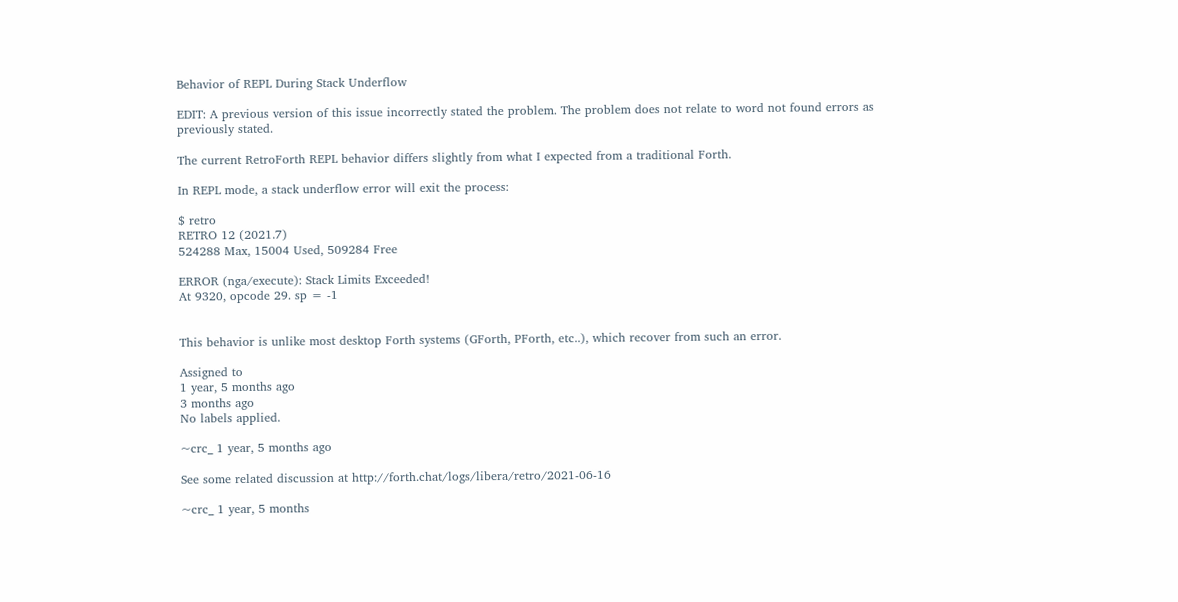Behavior of REPL During Stack Underflow

EDIT: A previous version of this issue incorrectly stated the problem. The problem does not relate to word not found errors as previously stated.

The current RetroForth REPL behavior differs slightly from what I expected from a traditional Forth.

In REPL mode, a stack underflow error will exit the process:

$ retro
RETRO 12 (2021.7)
524288 Max, 15004 Used, 509284 Free

ERROR (nga/execute): Stack Limits Exceeded!
At 9320, opcode 29. sp = -1


This behavior is unlike most desktop Forth systems (GForth, PForth, etc..), which recover from such an error.

Assigned to
1 year, 5 months ago
3 months ago
No labels applied.

~crc_ 1 year, 5 months ago

See some related discussion at http://forth.chat/logs/libera/retro/2021-06-16

~crc_ 1 year, 5 months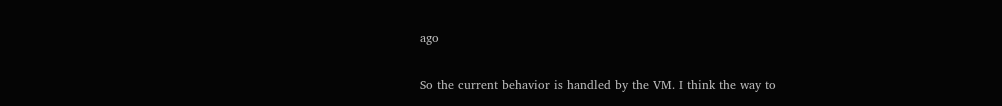ago

So the current behavior is handled by the VM. I think the way to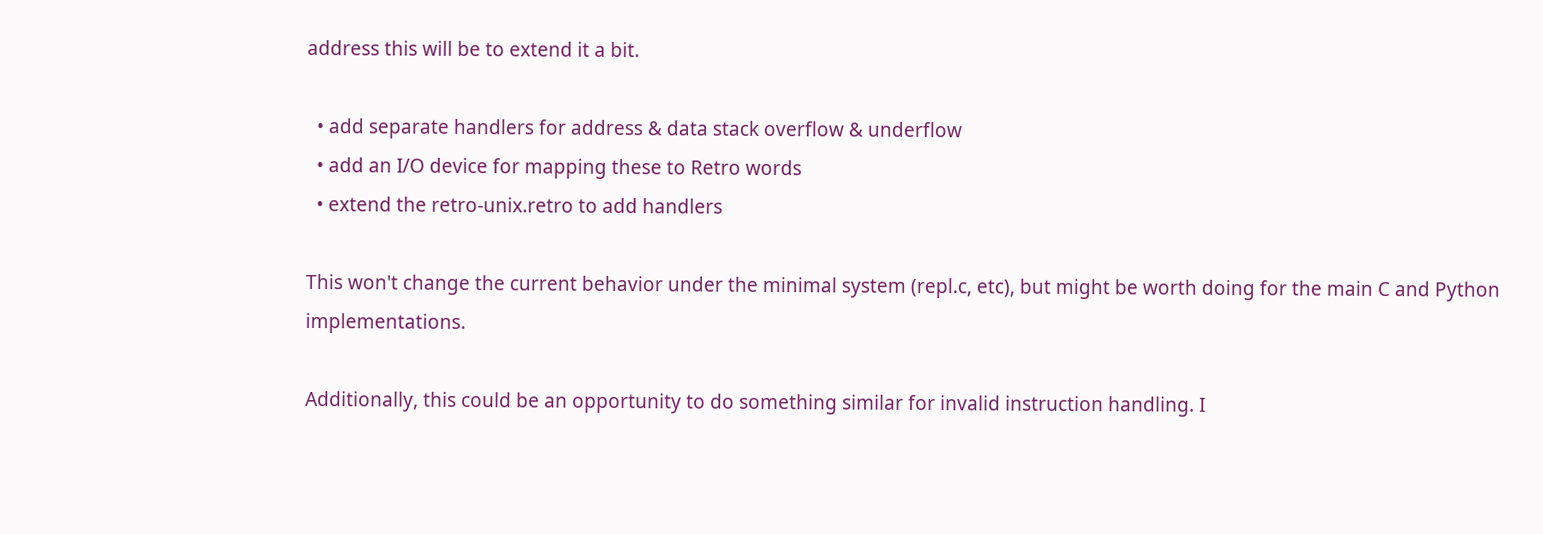address this will be to extend it a bit.

  • add separate handlers for address & data stack overflow & underflow
  • add an I/O device for mapping these to Retro words
  • extend the retro-unix.retro to add handlers

This won't change the current behavior under the minimal system (repl.c, etc), but might be worth doing for the main C and Python implementations.

Additionally, this could be an opportunity to do something similar for invalid instruction handling. I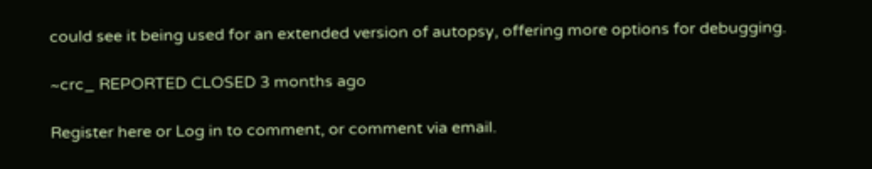could see it being used for an extended version of autopsy, offering more options for debugging.

~crc_ REPORTED CLOSED 3 months ago

Register here or Log in to comment, or comment via email.